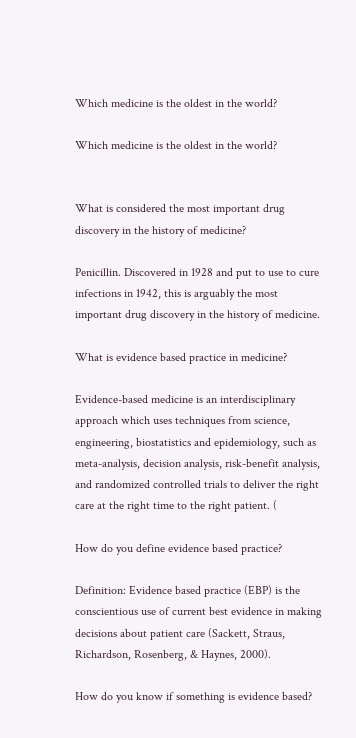Which medicine is the oldest in the world?

Which medicine is the oldest in the world?


What is considered the most important drug discovery in the history of medicine?

Penicillin. Discovered in 1928 and put to use to cure infections in 1942, this is arguably the most important drug discovery in the history of medicine.

What is evidence based practice in medicine?

Evidence-based medicine is an interdisciplinary approach which uses techniques from science, engineering, biostatistics and epidemiology, such as meta-analysis, decision analysis, risk-benefit analysis, and randomized controlled trials to deliver the right care at the right time to the right patient. (

How do you define evidence based practice?

Definition: Evidence based practice (EBP) is the conscientious use of current best evidence in making decisions about patient care (Sackett, Straus, Richardson, Rosenberg, & Haynes, 2000).

How do you know if something is evidence based?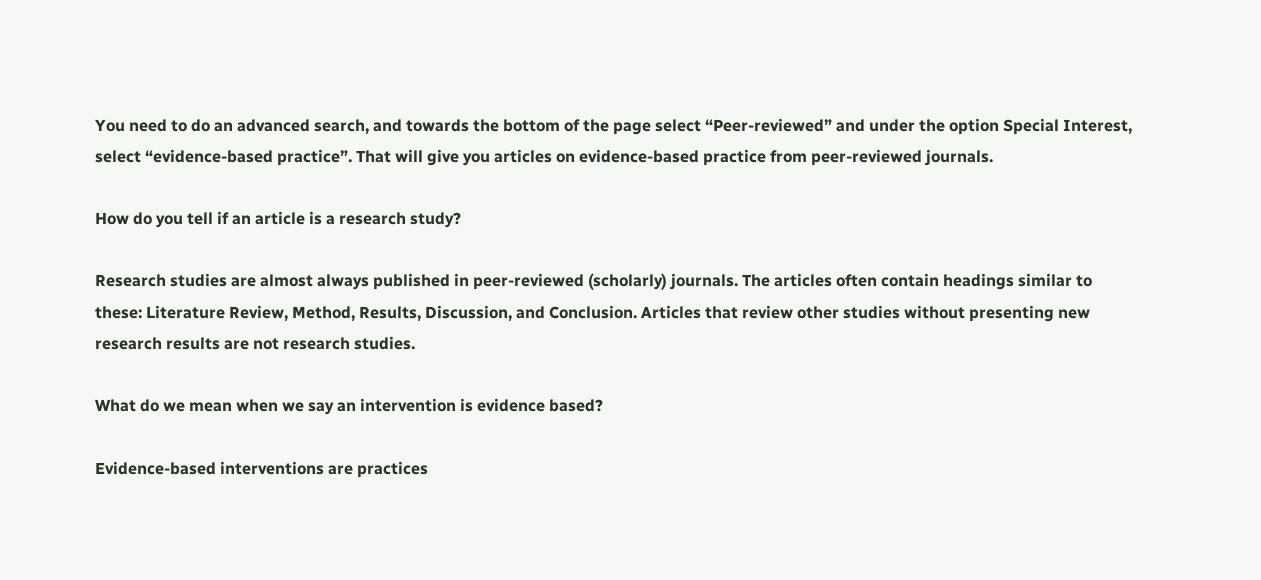You need to do an advanced search, and towards the bottom of the page select “Peer-reviewed” and under the option Special Interest, select “evidence-based practice”. That will give you articles on evidence-based practice from peer-reviewed journals.

How do you tell if an article is a research study?

Research studies are almost always published in peer-reviewed (scholarly) journals. The articles often contain headings similar to these: Literature Review, Method, Results, Discussion, and Conclusion. Articles that review other studies without presenting new research results are not research studies.

What do we mean when we say an intervention is evidence based?

Evidence-based interventions are practices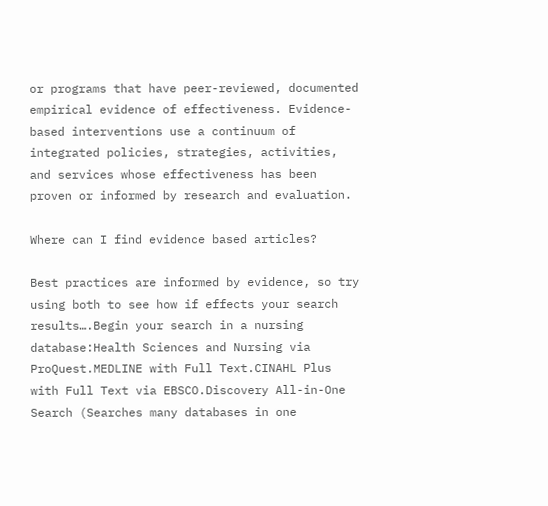or programs that have peer-reviewed, documented empirical evidence of effectiveness. Evidence-based interventions use a continuum of integrated policies, strategies, activities, and services whose effectiveness has been proven or informed by research and evaluation.

Where can I find evidence based articles?

Best practices are informed by evidence, so try using both to see how if effects your search results….Begin your search in a nursing database:Health Sciences and Nursing via ProQuest.MEDLINE with Full Text.CINAHL Plus with Full Text via EBSCO.Discovery All-in-One Search (Searches many databases in one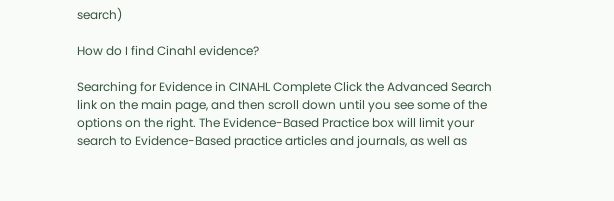search)

How do I find Cinahl evidence?

Searching for Evidence in CINAHL Complete Click the Advanced Search link on the main page, and then scroll down until you see some of the options on the right. The Evidence-Based Practice box will limit your search to Evidence-Based practice articles and journals, as well as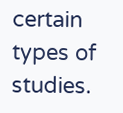certain types of studies.